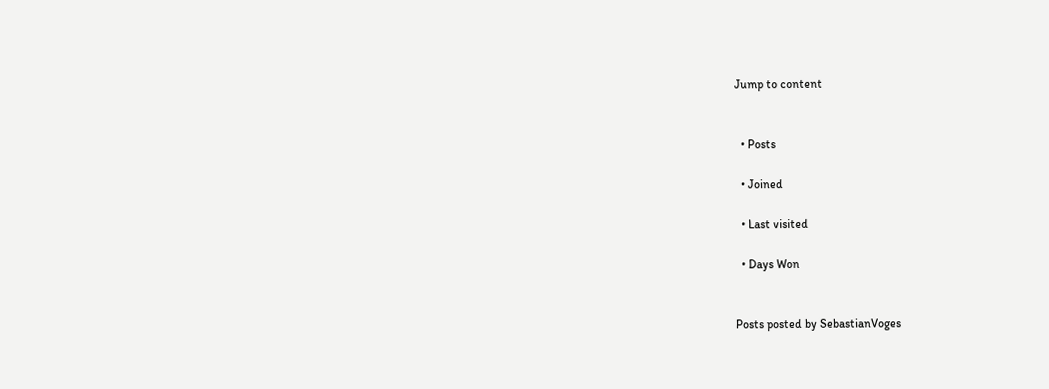Jump to content


  • Posts

  • Joined

  • Last visited

  • Days Won


Posts posted by SebastianVoges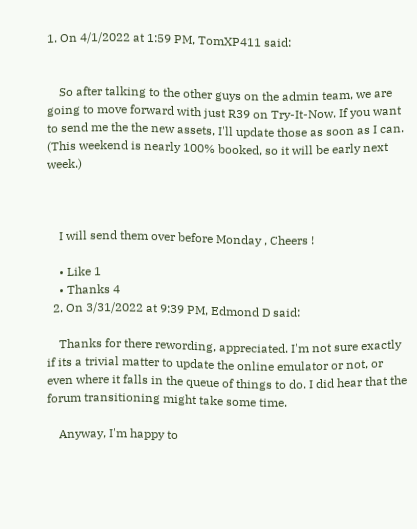1. On 4/1/2022 at 1:59 PM, TomXP411 said:


    So after talking to the other guys on the admin team, we are going to move forward with just R39 on Try-It-Now. If you want to send me the the new assets, I'll update those as soon as I can. (This weekend is nearly 100% booked, so it will be early next week.)



    I will send them over before Monday , Cheers !

    • Like 1
    • Thanks 4
  2. On 3/31/2022 at 9:39 PM, Edmond D said:

    Thanks for there rewording, appreciated. I'm not sure exactly if its a trivial matter to update the online emulator or not, or even where it falls in the queue of things to do. I did hear that the forum transitioning might take some time.

    Anyway, I'm happy to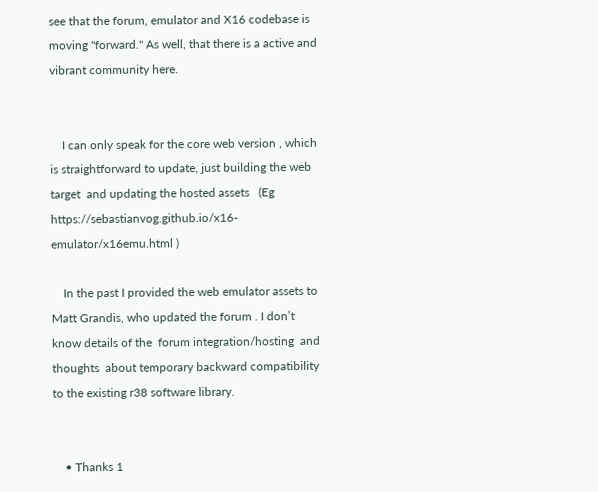see that the forum, emulator and X16 codebase is moving "forward." As well, that there is a active and vibrant community here.


    I can only speak for the core web version , which is straightforward to update, just building the web target  and updating the hosted assets   (Eg https://sebastianvog.github.io/x16-emulator/x16emu.html )

    In the past I provided the web emulator assets to Matt Grandis, who updated the forum . I don’t know details of the  forum integration/hosting  and thoughts  about temporary backward compatibility to the existing r38 software library.


    • Thanks 1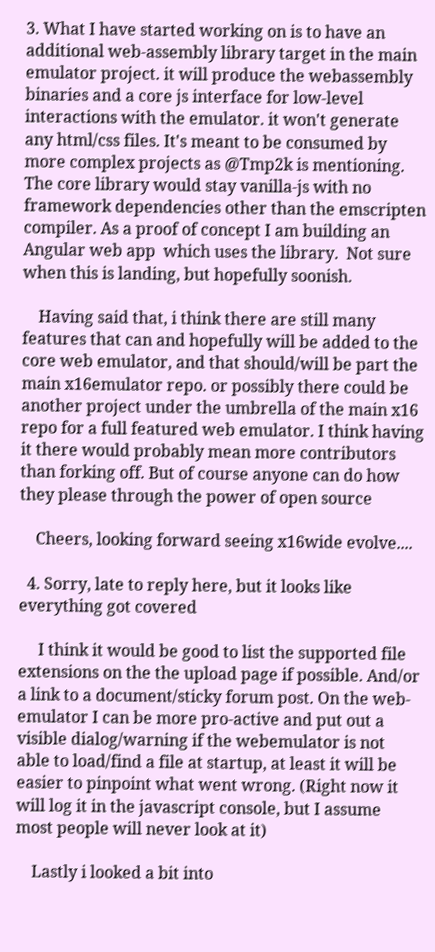3. What I have started working on is to have an additional web-assembly library target in the main emulator project. it will produce the webassembly binaries and a core js interface for low-level interactions with the emulator. it won't generate any html/css files. It's meant to be consumed by more complex projects as @Tmp2k is mentioning. The core library would stay vanilla-js with no framework dependencies other than the emscripten compiler. As a proof of concept I am building an Angular web app  which uses the library.  Not sure when this is landing, but hopefully soonish.

    Having said that, i think there are still many features that can and hopefully will be added to the core web emulator, and that should/will be part the main x16emulator repo. or possibly there could be another project under the umbrella of the main x16 repo for a full featured web emulator. I think having it there would probably mean more contributors than forking off. But of course anyone can do how they please through the power of open source

    Cheers, looking forward seeing x16wide evolve....

  4. Sorry, late to reply here, but it looks like everything got covered

     I think it would be good to list the supported file extensions on the the upload page if possible. And/or a link to a document/sticky forum post. On the web-emulator I can be more pro-active and put out a visible dialog/warning if the webemulator is not able to load/find a file at startup, at least it will be easier to pinpoint what went wrong. (Right now it will log it in the javascript console, but I assume most people will never look at it)

    Lastly i looked a bit into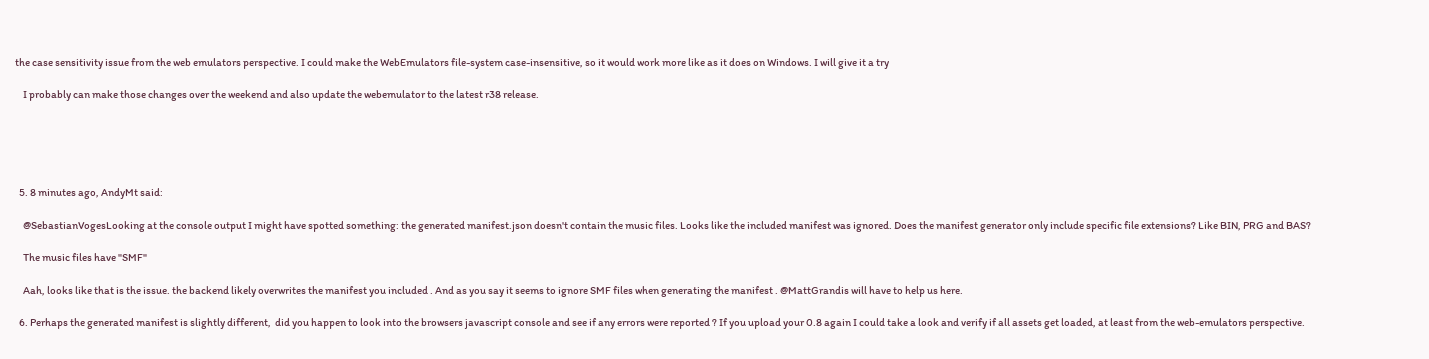the case sensitivity issue from the web emulators perspective. I could make the WebEmulators file-system case-insensitive, so it would work more like as it does on Windows. I will give it a try

    I probably can make those changes over the weekend and also update the webemulator to the latest r38 release.





  5. 8 minutes ago, AndyMt said:

    @SebastianVogesLooking at the console output I might have spotted something: the generated manifest.json doesn't contain the music files. Looks like the included manifest was ignored. Does the manifest generator only include specific file extensions? Like BIN, PRG and BAS?

    The music files have "SMF"

    Aah, looks like that is the issue. the backend likely overwrites the manifest you included . And as you say it seems to ignore SMF files when generating the manifest . @MattGrandis will have to help us here.

  6. Perhaps the generated manifest is slightly different,  did you happen to look into the browsers javascript console and see if any errors were reported ? If you upload your 0.8 again I could take a look and verify if all assets get loaded, at least from the web-emulators perspective.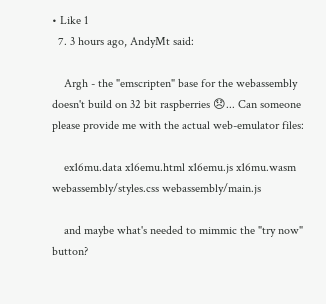• Like 1
  7. 3 hours ago, AndyMt said:

    Argh - the "emscripten" base for the webassembly doesn't build on 32 bit raspberries 😞... Can someone please provide me with the actual web-emulator files:

    ex16mu.data x16emu.html x16emu.js x16mu.wasm webassembly/styles.css webassembly/main.js

    and maybe what's needed to mimmic the "try now" button?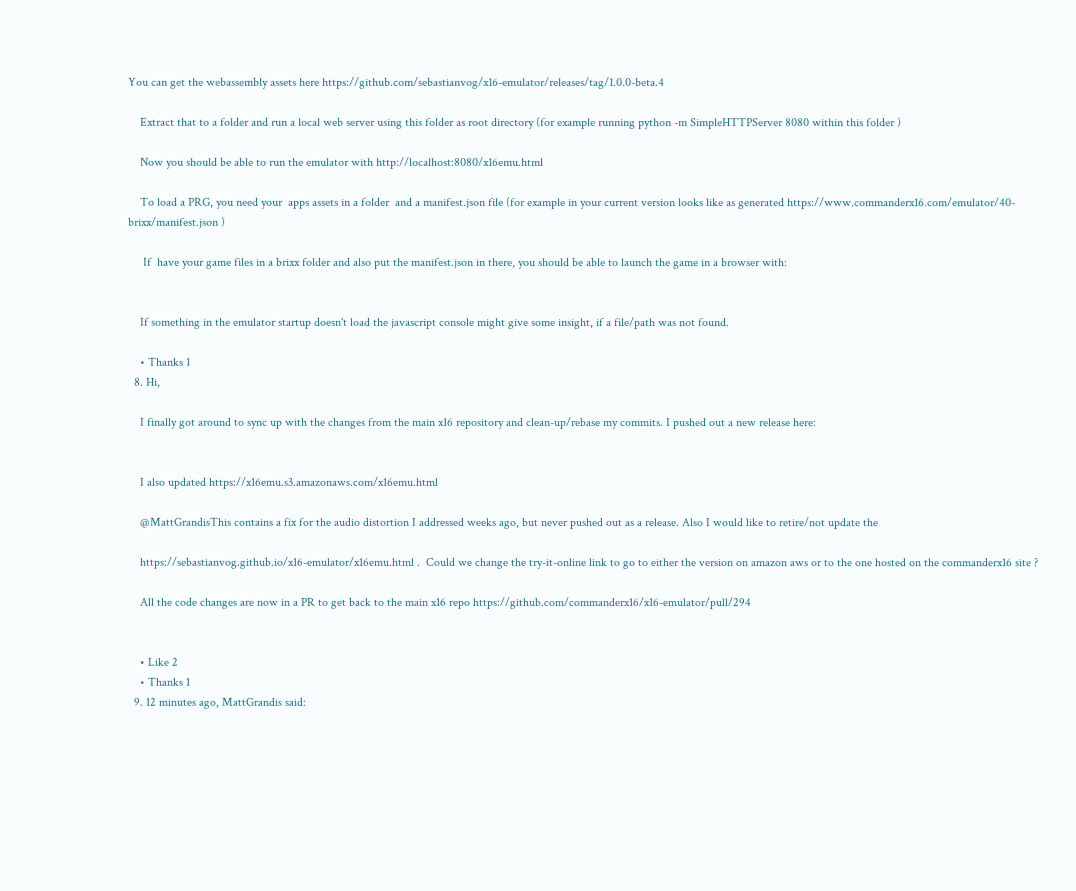You can get the webassembly assets here https://github.com/sebastianvog/x16-emulator/releases/tag/1.0.0-beta.4

    Extract that to a folder and run a local web server using this folder as root directory (for example running python -m SimpleHTTPServer 8080 within this folder )

    Now you should be able to run the emulator with http://localhost:8080/x16emu.html

    To load a PRG, you need your  apps assets in a folder  and a manifest.json file (for example in your current version looks like as generated https://www.commanderx16.com/emulator/40-brixx/manifest.json )

     If  have your game files in a brixx folder and also put the manifest.json in there, you should be able to launch the game in a browser with:


    If something in the emulator startup doesn't load the javascript console might give some insight, if a file/path was not found.

    • Thanks 1
  8. Hi,

    I finally got around to sync up with the changes from the main x16 repository and clean-up/rebase my commits. I pushed out a new release here:


    I also updated https://x16emu.s3.amazonaws.com/x16emu.html

    @MattGrandisThis contains a fix for the audio distortion I addressed weeks ago, but never pushed out as a release. Also I would like to retire/not update the

    https://sebastianvog.github.io/x16-emulator/x16emu.html .  Could we change the try-it-online link to go to either the version on amazon aws or to the one hosted on the commanderx16 site ?

    All the code changes are now in a PR to get back to the main x16 repo https://github.com/commanderx16/x16-emulator/pull/294


    • Like 2
    • Thanks 1
  9. 12 minutes ago, MattGrandis said: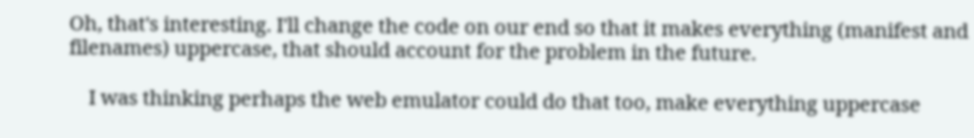Oh, that's interesting. I'll change the code on our end so that it makes everything (manifest and filenames) uppercase, that should account for the problem in the future.

    I was thinking perhaps the web emulator could do that too, make everything uppercase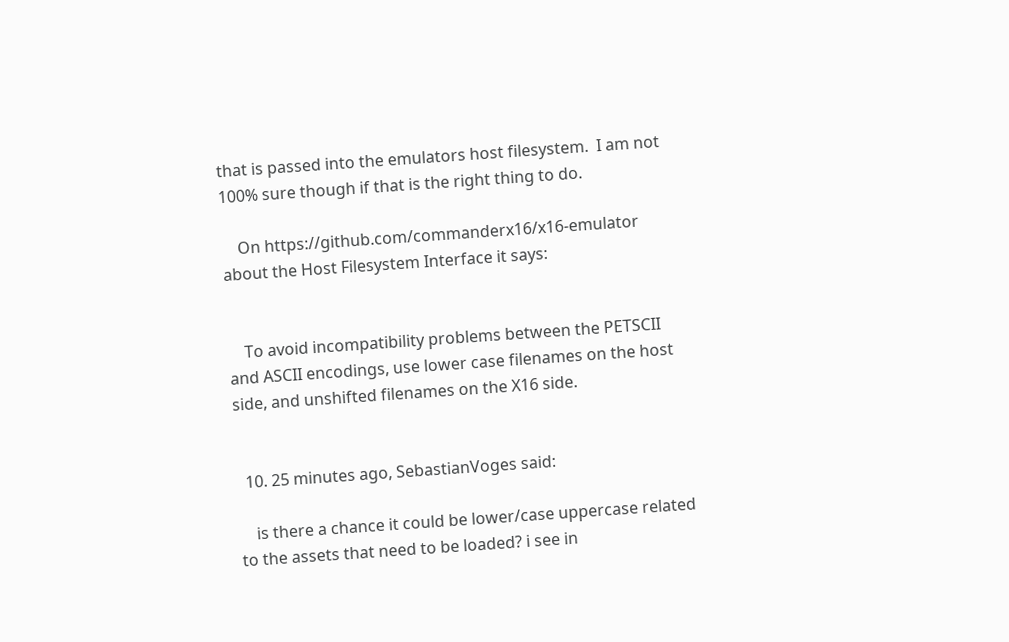that is passed into the emulators host filesystem.  I am not 100% sure though if that is the right thing to do.

    On https://github.com/commanderx16/x16-emulator about the Host Filesystem Interface it says:


    To avoid incompatibility problems between the PETSCII and ASCII encodings, use lower case filenames on the host side, and unshifted filenames on the X16 side.


  10. 25 minutes ago, SebastianVoges said:

    is there a chance it could be lower/case uppercase related to the assets that need to be loaded? i see in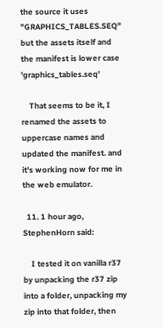the source it uses "GRAPHICS_TABLES.SEQ" but the assets itself and the manifest is lower case 'graphics_tables.seq'

    That seems to be it, I renamed the assets to uppercase names and updated the manifest. and it's working now for me in the web emulator.

  11. 1 hour ago, StephenHorn said:

    I tested it on vanilla r37 by unpacking the r37 zip into a folder, unpacking my zip into that folder, then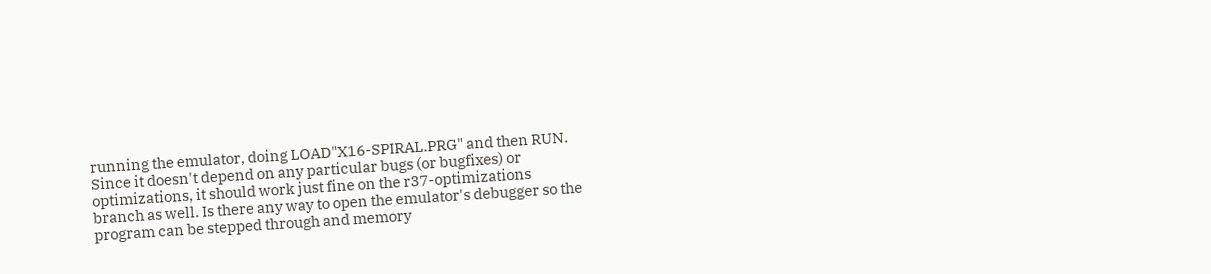running the emulator, doing LOAD"X16-SPIRAL.PRG" and then RUN. Since it doesn't depend on any particular bugs (or bugfixes) or optimizations, it should work just fine on the r37-optimizations branch as well. Is there any way to open the emulator's debugger so the program can be stepped through and memory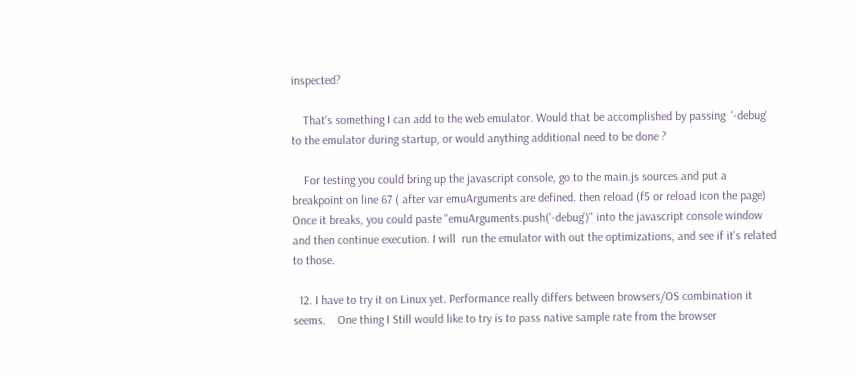inspected?

    That's something I can add to the web emulator. Would that be accomplished by passing  '-debug' to the emulator during startup, or would anything additional need to be done ?

    For testing you could bring up the javascript console, go to the main.js sources and put a breakpoint on line 67 ( after var emuArguments are defined. then reload (f5 or reload icon the page) Once it breaks, you could paste "emuArguments.push('-debug')" into the javascript console window and then continue execution. I will  run the emulator with out the optimizations, and see if it's related to those.

  12. I have to try it on Linux yet. Performance really differs between browsers/OS combination it seems.    One thing I Still would like to try is to pass native sample rate from the browser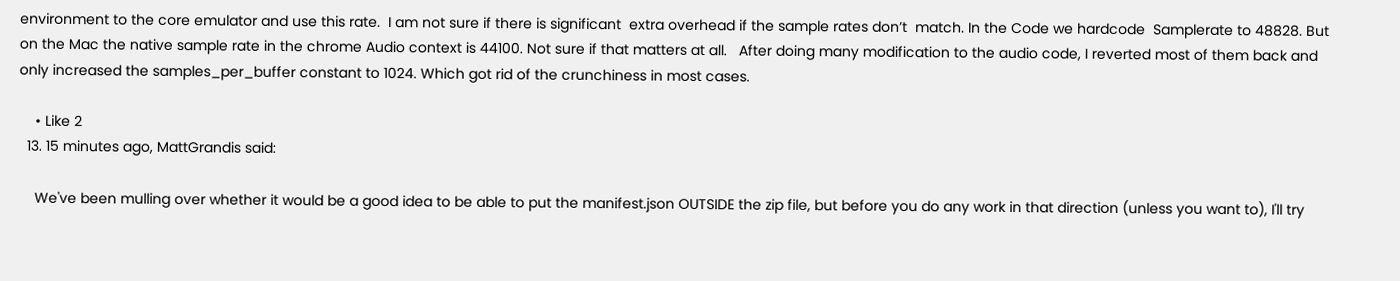environment to the core emulator and use this rate.  I am not sure if there is significant  extra overhead if the sample rates don’t  match. In the Code we hardcode  Samplerate to 48828. But on the Mac the native sample rate in the chrome Audio context is 44100. Not sure if that matters at all.   After doing many modification to the audio code, I reverted most of them back and only increased the samples_per_buffer constant to 1024. Which got rid of the crunchiness in most cases.

    • Like 2
  13. 15 minutes ago, MattGrandis said:

    We've been mulling over whether it would be a good idea to be able to put the manifest.json OUTSIDE the zip file, but before you do any work in that direction (unless you want to), I'll try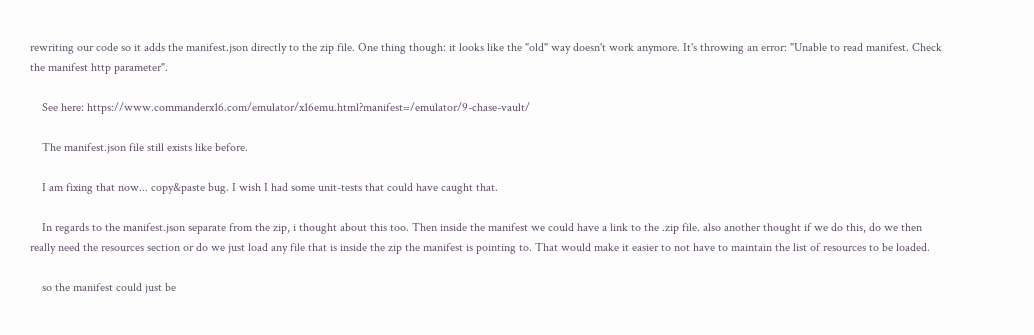rewriting our code so it adds the manifest.json directly to the zip file. One thing though: it looks like the "old" way doesn't work anymore. It's throwing an error: "Unable to read manifest. Check the manifest http parameter".

    See here: https://www.commanderx16.com/emulator/x16emu.html?manifest=/emulator/9-chase-vault/

    The manifest.json file still exists like before.

    I am fixing that now... copy&paste bug. I wish I had some unit-tests that could have caught that.

    In regards to the manifest.json separate from the zip, i thought about this too. Then inside the manifest we could have a link to the .zip file. also another thought if we do this, do we then really need the resources section or do we just load any file that is inside the zip the manifest is pointing to. That would make it easier to not have to maintain the list of resources to be loaded.

    so the manifest could just be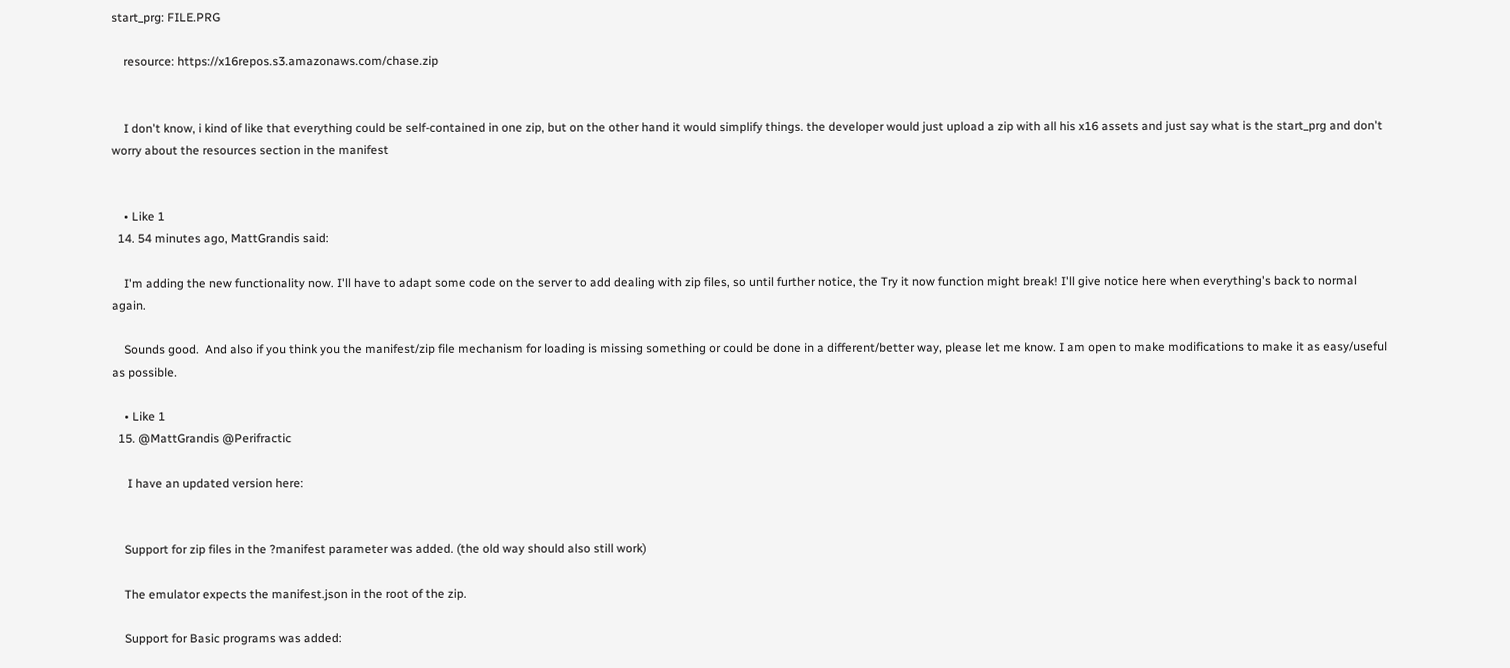start_prg: FILE.PRG

    resource: https://x16repos.s3.amazonaws.com/chase.zip


    I don't know, i kind of like that everything could be self-contained in one zip, but on the other hand it would simplify things. the developer would just upload a zip with all his x16 assets and just say what is the start_prg and don't worry about the resources section in the manifest


    • Like 1
  14. 54 minutes ago, MattGrandis said:

    I'm adding the new functionality now. I'll have to adapt some code on the server to add dealing with zip files, so until further notice, the Try it now function might break! I'll give notice here when everything's back to normal again.

    Sounds good.  And also if you think you the manifest/zip file mechanism for loading is missing something or could be done in a different/better way, please let me know. I am open to make modifications to make it as easy/useful as possible.

    • Like 1
  15. @MattGrandis @Perifractic

     I have an updated version here:


    Support for zip files in the ?manifest parameter was added. (the old way should also still work)

    The emulator expects the manifest.json in the root of the zip.

    Support for Basic programs was added: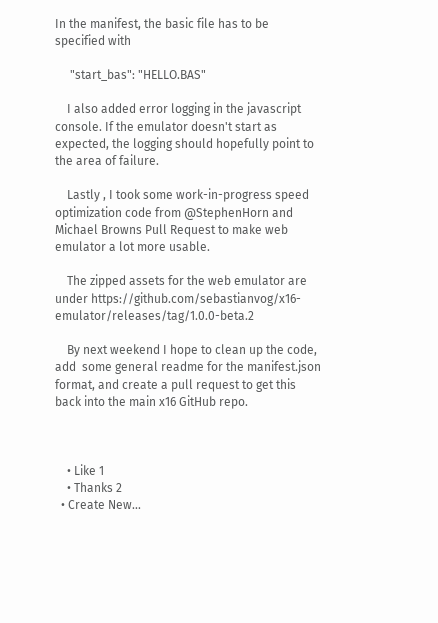In the manifest, the basic file has to be specified with

     "start_bas": "HELLO.BAS"

    I also added error logging in the javascript console. If the emulator doesn't start as expected, the logging should hopefully point to the area of failure.

    Lastly , I took some work-in-progress speed optimization code from @StephenHorn and Michael Browns Pull Request to make web emulator a lot more usable.

    The zipped assets for the web emulator are under https://github.com/sebastianvog/x16-emulator/releases/tag/1.0.0-beta.2

    By next weekend I hope to clean up the code,  add  some general readme for the manifest.json format, and create a pull request to get this back into the main x16 GitHub repo.



    • Like 1
    • Thanks 2
  • Create New...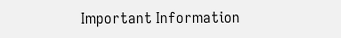Important Information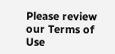Please review our Terms of Use